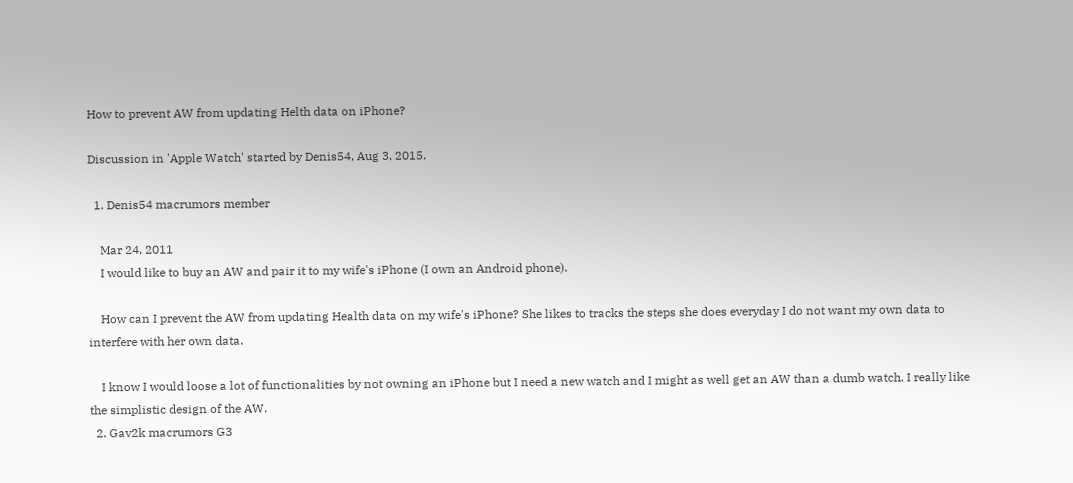How to prevent AW from updating Helth data on iPhone?

Discussion in 'Apple Watch' started by Denis54, Aug 3, 2015.

  1. Denis54 macrumors member

    Mar 24, 2011
    I would like to buy an AW and pair it to my wife's iPhone (I own an Android phone).

    How can I prevent the AW from updating Health data on my wife's iPhone? She likes to tracks the steps she does everyday I do not want my own data to interfere with her own data.

    I know I would loose a lot of functionalities by not owning an iPhone but I need a new watch and I might as well get an AW than a dumb watch. I really like the simplistic design of the AW.
  2. Gav2k macrumors G3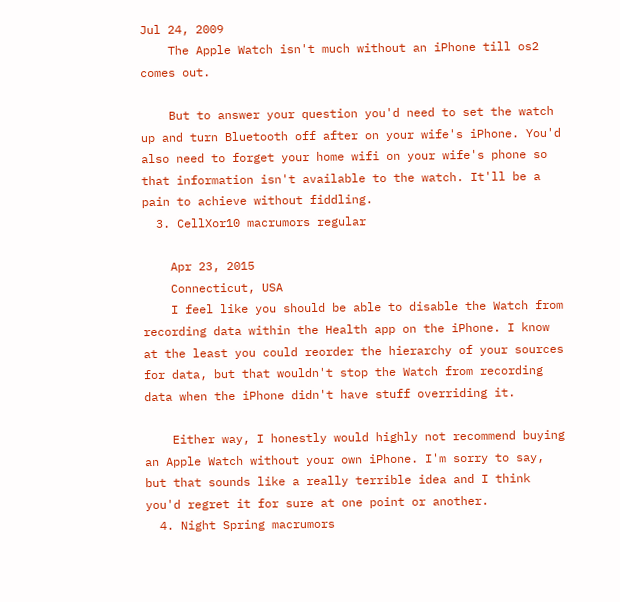Jul 24, 2009
    The Apple Watch isn't much without an iPhone till os2 comes out.

    But to answer your question you'd need to set the watch up and turn Bluetooth off after on your wife's iPhone. You'd also need to forget your home wifi on your wife's phone so that information isn't available to the watch. It'll be a pain to achieve without fiddling.
  3. CellXor10 macrumors regular

    Apr 23, 2015
    Connecticut, USA
    I feel like you should be able to disable the Watch from recording data within the Health app on the iPhone. I know at the least you could reorder the hierarchy of your sources for data, but that wouldn't stop the Watch from recording data when the iPhone didn't have stuff overriding it.

    Either way, I honestly would highly not recommend buying an Apple Watch without your own iPhone. I'm sorry to say, but that sounds like a really terrible idea and I think you'd regret it for sure at one point or another.
  4. Night Spring macrumors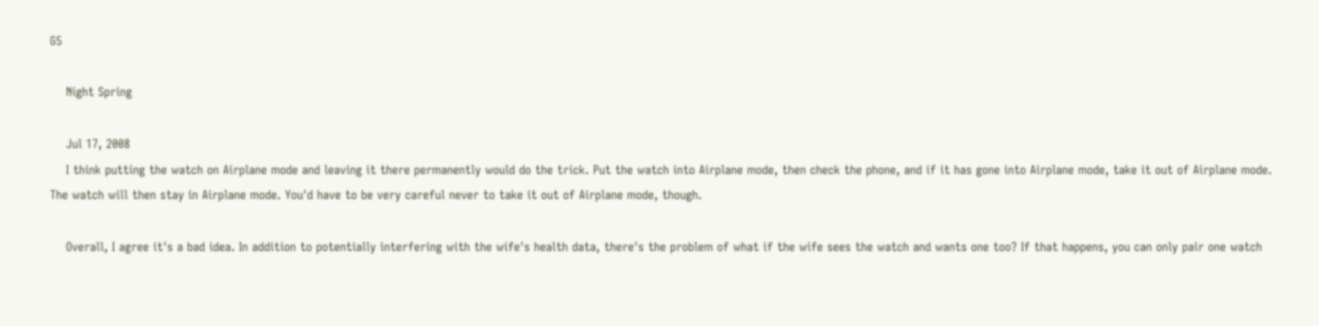G5

    Night Spring

    Jul 17, 2008
    I think putting the watch on Airplane mode and leaving it there permanently would do the trick. Put the watch into Airplane mode, then check the phone, and if it has gone into Airplane mode, take it out of Airplane mode. The watch will then stay in Airplane mode. You'd have to be very careful never to take it out of Airplane mode, though.

    Overall, I agree it's a bad idea. In addition to potentially interfering with the wife's health data, there's the problem of what if the wife sees the watch and wants one too? If that happens, you can only pair one watch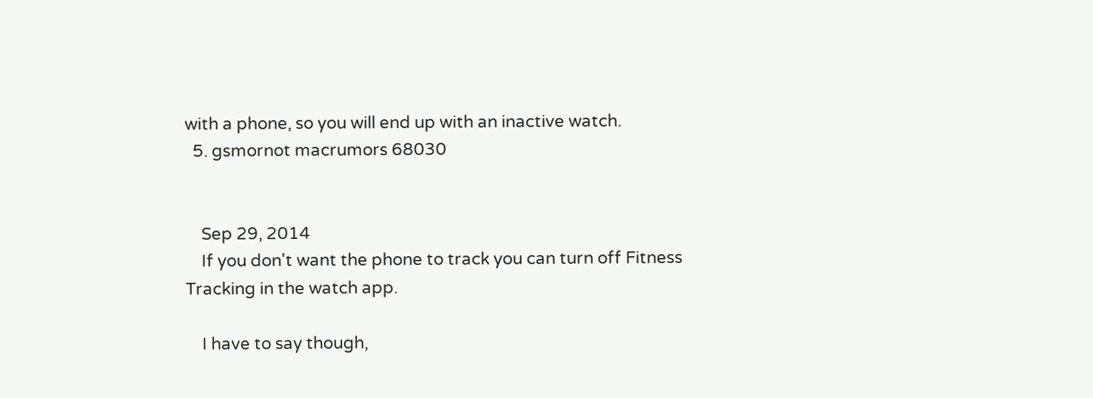with a phone, so you will end up with an inactive watch.
  5. gsmornot macrumors 68030


    Sep 29, 2014
    If you don't want the phone to track you can turn off Fitness Tracking in the watch app.

    I have to say though,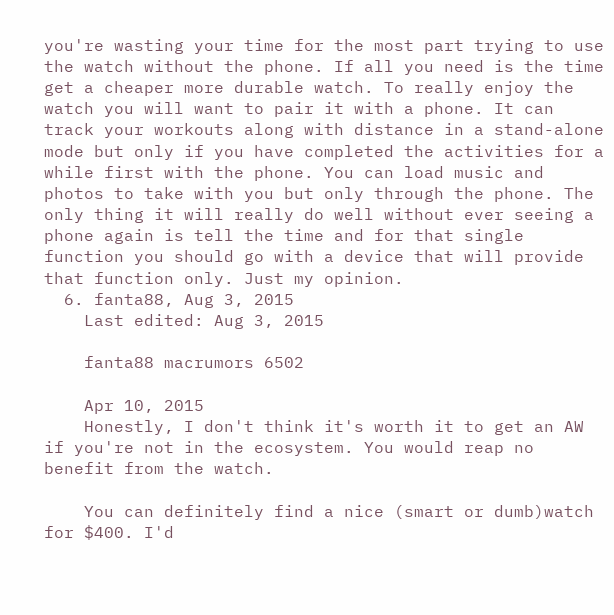you're wasting your time for the most part trying to use the watch without the phone. If all you need is the time get a cheaper more durable watch. To really enjoy the watch you will want to pair it with a phone. It can track your workouts along with distance in a stand-alone mode but only if you have completed the activities for a while first with the phone. You can load music and photos to take with you but only through the phone. The only thing it will really do well without ever seeing a phone again is tell the time and for that single function you should go with a device that will provide that function only. Just my opinion.
  6. fanta88, Aug 3, 2015
    Last edited: Aug 3, 2015

    fanta88 macrumors 6502

    Apr 10, 2015
    Honestly, I don't think it's worth it to get an AW if you're not in the ecosystem. You would reap no benefit from the watch.

    You can definitely find a nice (smart or dumb)watch for $400. I'd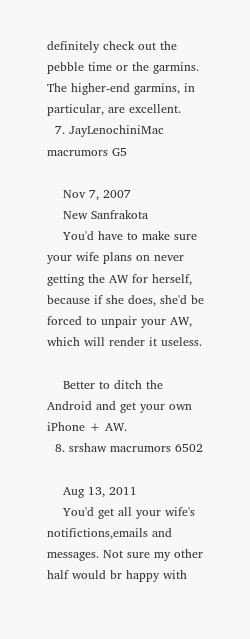definitely check out the pebble time or the garmins. The higher-end garmins, in particular, are excellent.
  7. JayLenochiniMac macrumors G5

    Nov 7, 2007
    New Sanfrakota
    You'd have to make sure your wife plans on never getting the AW for herself, because if she does, she'd be forced to unpair your AW, which will render it useless.

    Better to ditch the Android and get your own iPhone + AW.
  8. srshaw macrumors 6502

    Aug 13, 2011
    You'd get all your wife's notifictions,emails and messages. Not sure my other half would br happy with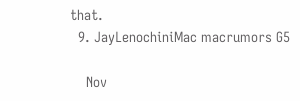that.
  9. JayLenochiniMac macrumors G5

    Nov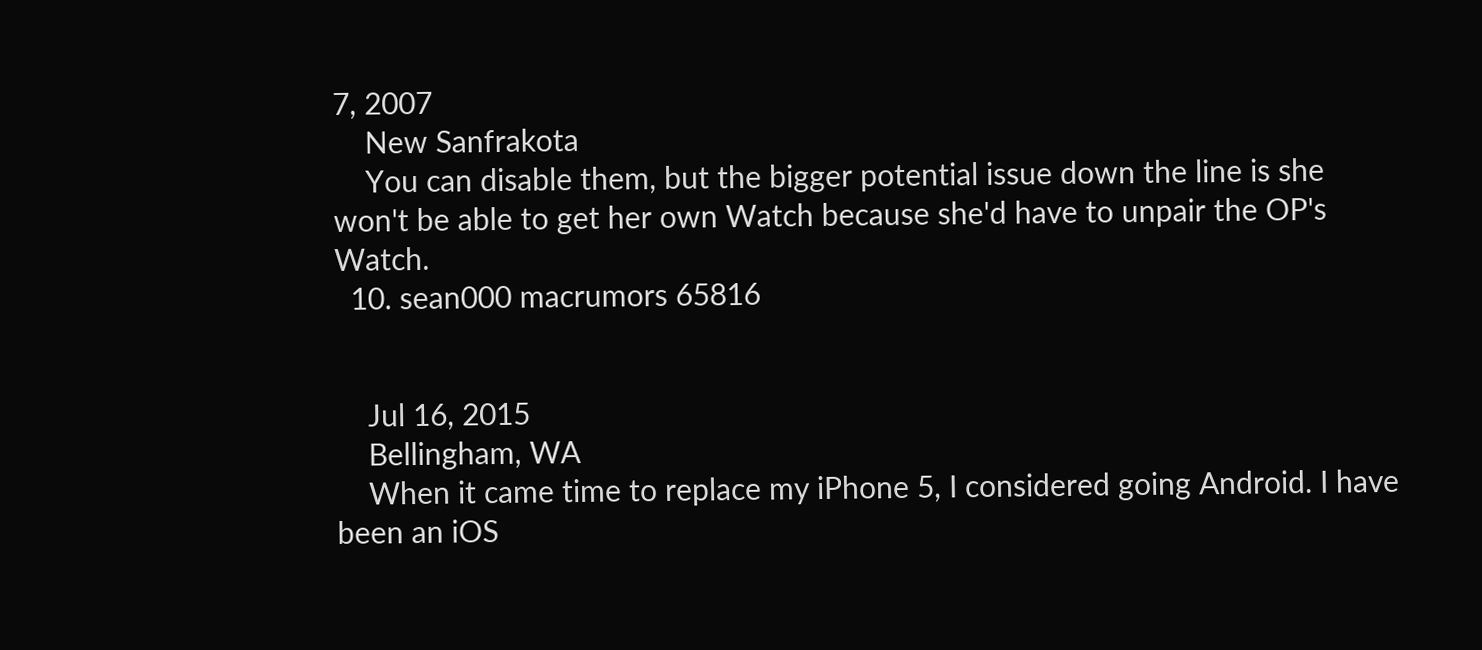7, 2007
    New Sanfrakota
    You can disable them, but the bigger potential issue down the line is she won't be able to get her own Watch because she'd have to unpair the OP's Watch.
  10. sean000 macrumors 65816


    Jul 16, 2015
    Bellingham, WA
    When it came time to replace my iPhone 5, I considered going Android. I have been an iOS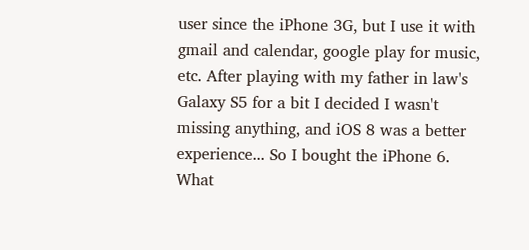user since the iPhone 3G, but I use it with gmail and calendar, google play for music, etc. After playing with my father in law's Galaxy S5 for a bit I decided I wasn't missing anything, and iOS 8 was a better experience... So I bought the iPhone 6. What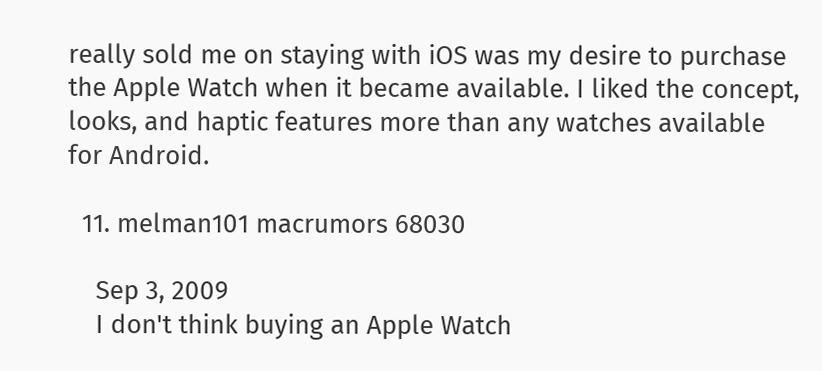really sold me on staying with iOS was my desire to purchase the Apple Watch when it became available. I liked the concept, looks, and haptic features more than any watches available for Android.

  11. melman101 macrumors 68030

    Sep 3, 2009
    I don't think buying an Apple Watch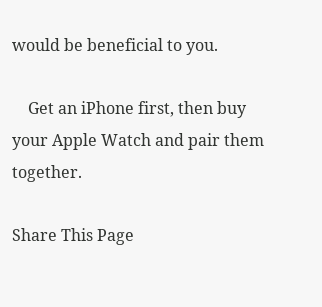would be beneficial to you.

    Get an iPhone first, then buy your Apple Watch and pair them together.

Share This Page